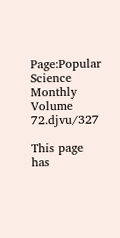Page:Popular Science Monthly Volume 72.djvu/327

This page has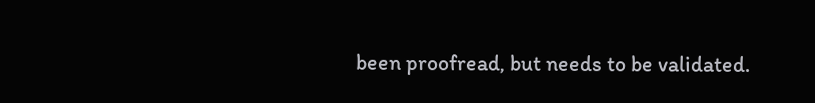been proofread, but needs to be validated.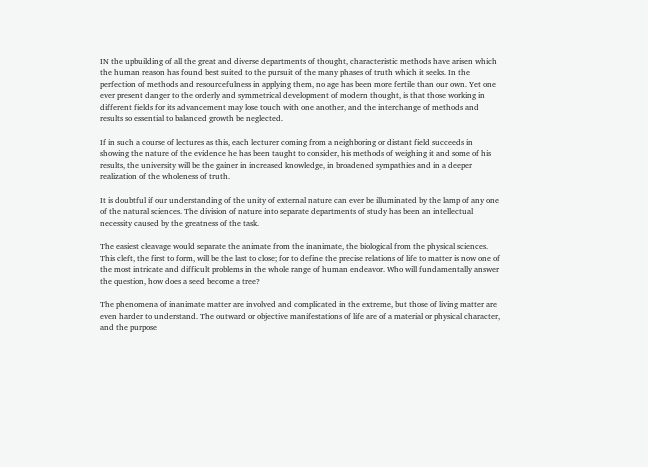IN the upbuilding of all the great and diverse departments of thought, characteristic methods have arisen which the human reason has found best suited to the pursuit of the many phases of truth which it seeks. In the perfection of methods and resourcefulness in applying them, no age has been more fertile than our own. Yet one ever present danger to the orderly and symmetrical development of modern thought, is that those working in different fields for its advancement may lose touch with one another, and the interchange of methods and results so essential to balanced growth be neglected.

If in such a course of lectures as this, each lecturer coming from a neighboring or distant field succeeds in showing the nature of the evidence he has been taught to consider, his methods of weighing it and some of his results, the university will be the gainer in increased knowledge, in broadened sympathies and in a deeper realization of the wholeness of truth.

It is doubtful if our understanding of the unity of external nature can ever be illuminated by the lamp of any one of the natural sciences. The division of nature into separate departments of study has been an intellectual necessity caused by the greatness of the task.

The easiest cleavage would separate the animate from the inanimate, the biological from the physical sciences. This cleft, the first to form, will be the last to close; for to define the precise relations of life to matter is now one of the most intricate and difficult problems in the whole range of human endeavor. Who will fundamentally answer the question, how does a seed become a tree?

The phenomena of inanimate matter are involved and complicated in the extreme, but those of living matter are even harder to understand. The outward or objective manifestations of life are of a material or physical character, and the purpose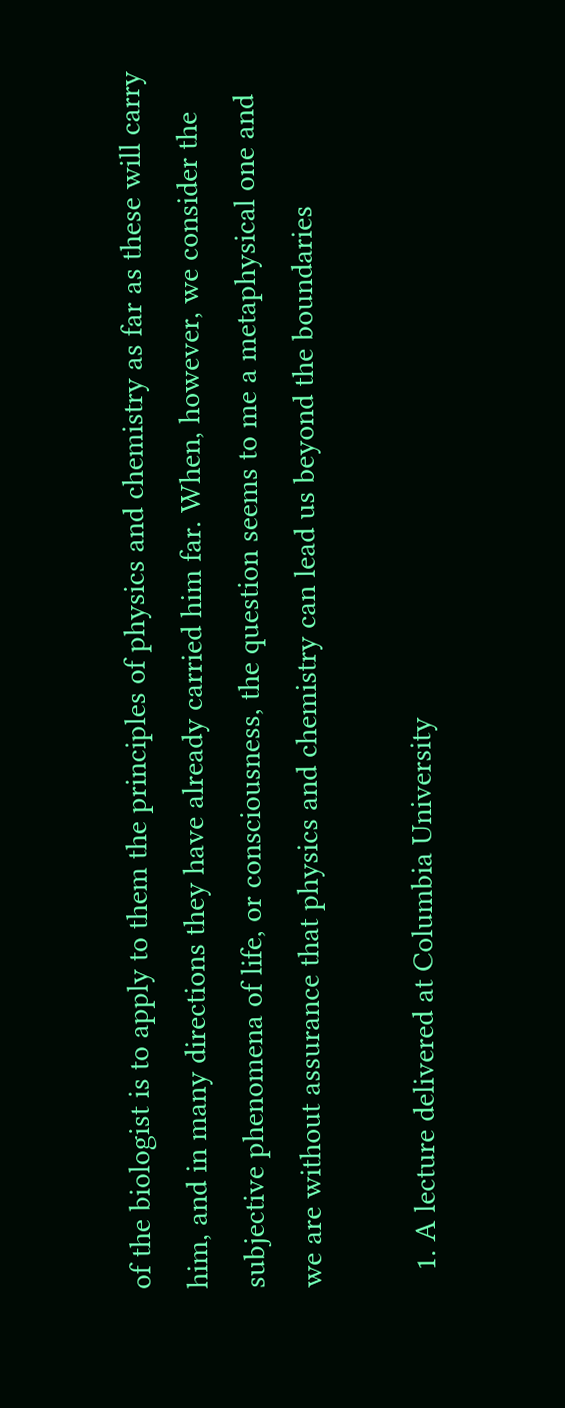of the biologist is to apply to them the principles of physics and chemistry as far as these will carry him, and in many directions they have already carried him far. When, however, we consider the subjective phenomena of life, or consciousness, the question seems to me a metaphysical one and we are without assurance that physics and chemistry can lead us beyond the boundaries

  1. A lecture delivered at Columbia University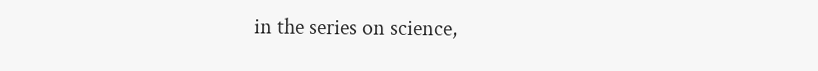in the series on science,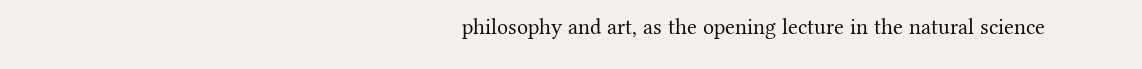philosophy and art, as the opening lecture in the natural science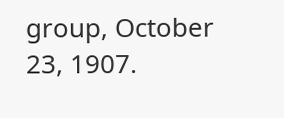group, October 23, 1907.